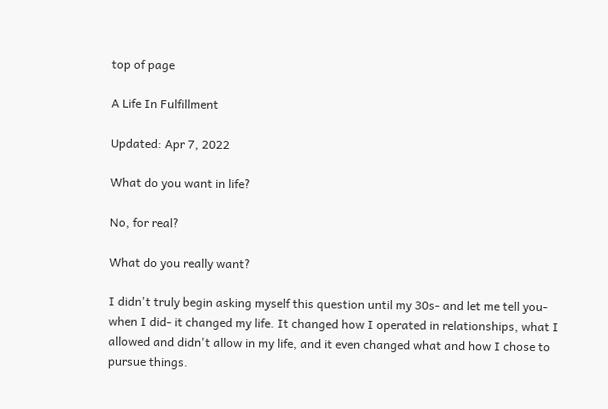top of page

A Life In Fulfillment

Updated: Apr 7, 2022

What do you want in life?

No, for real?

What do you really want?

I didn't truly begin asking myself this question until my 30s- and let me tell you- when I did- it changed my life. It changed how I operated in relationships, what I allowed and didn't allow in my life, and it even changed what and how I chose to pursue things.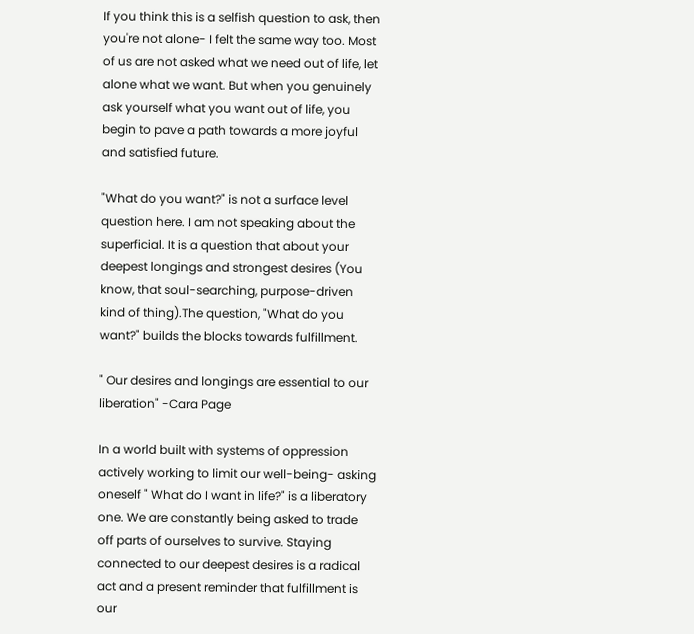If you think this is a selfish question to ask, then you're not alone- I felt the same way too. Most of us are not asked what we need out of life, let alone what we want. But when you genuinely ask yourself what you want out of life, you begin to pave a path towards a more joyful and satisfied future.

"What do you want?" is not a surface level question here. I am not speaking about the superficial. It is a question that about your deepest longings and strongest desires (You know, that soul-searching, purpose-driven kind of thing).The question, "What do you want?" builds the blocks towards fulfillment.

" Our desires and longings are essential to our liberation" -Cara Page

In a world built with systems of oppression actively working to limit our well-being- asking oneself " What do I want in life?" is a liberatory one. We are constantly being asked to trade off parts of ourselves to survive. Staying connected to our deepest desires is a radical act and a present reminder that fulfillment is our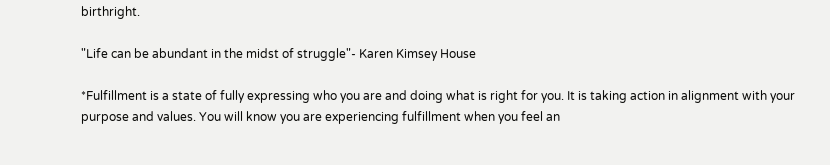birthright.

"Life can be abundant in the midst of struggle"- Karen Kimsey House

*Fulfillment is a state of fully expressing who you are and doing what is right for you. It is taking action in alignment with your purpose and values. You will know you are experiencing fulfillment when you feel an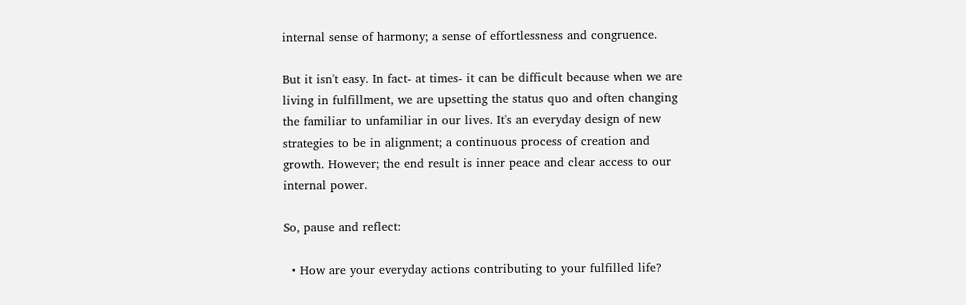internal sense of harmony; a sense of effortlessness and congruence.

But it isn't easy. In fact- at times- it can be difficult because when we are living in fulfillment, we are upsetting the status quo and often changing the familiar to unfamiliar in our lives. It's an everyday design of new strategies to be in alignment; a continuous process of creation and growth. However; the end result is inner peace and clear access to our internal power.

So, pause and reflect:

  • How are your everyday actions contributing to your fulfilled life?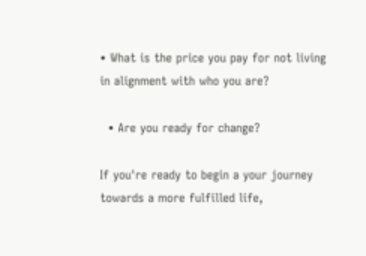• What is the price you pay for not living in alignment with who you are?

  • Are you ready for change?

If you're ready to begin a your journey towards a more fulfilled life,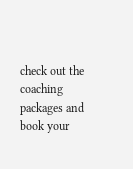check out the coaching packages and book your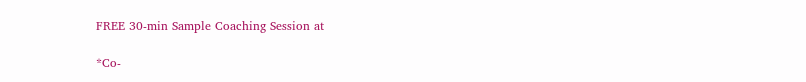FREE 30-min Sample Coaching Session at

*Co-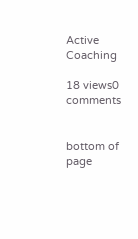Active Coaching

18 views0 comments


bottom of page